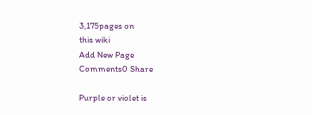3,175pages on
this wiki
Add New Page
Comments0 Share

Purple or violet is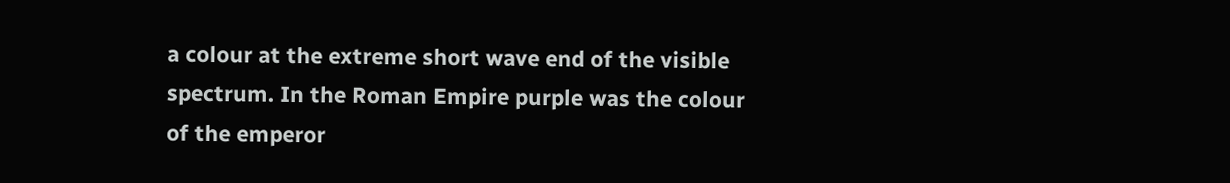a colour at the extreme short wave end of the visible spectrum. In the Roman Empire purple was the colour of the emperor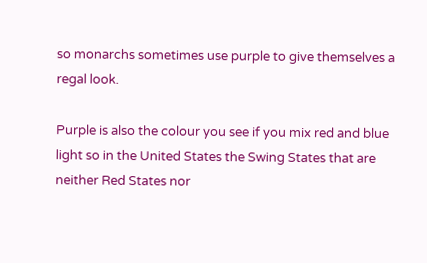so monarchs sometimes use purple to give themselves a regal look.

Purple is also the colour you see if you mix red and blue light so in the United States the Swing States that are neither Red States nor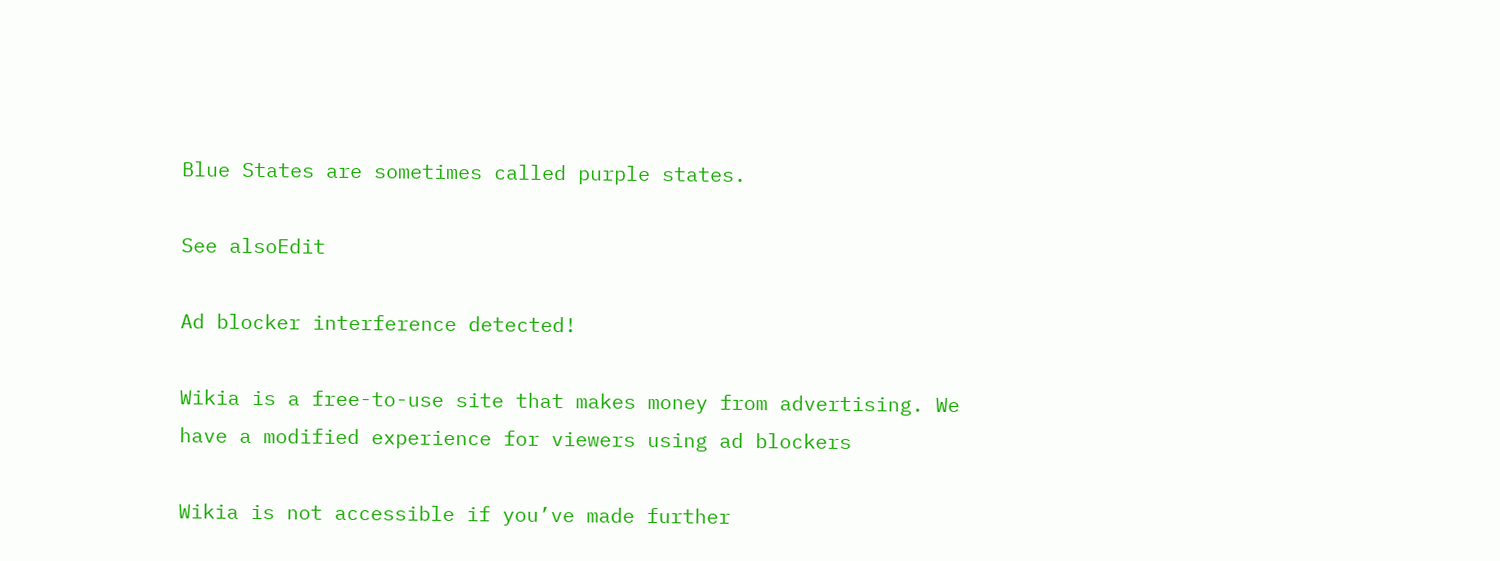Blue States are sometimes called purple states.

See alsoEdit

Ad blocker interference detected!

Wikia is a free-to-use site that makes money from advertising. We have a modified experience for viewers using ad blockers

Wikia is not accessible if you’ve made further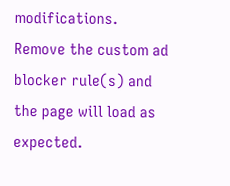modifications. Remove the custom ad blocker rule(s) and the page will load as expected.